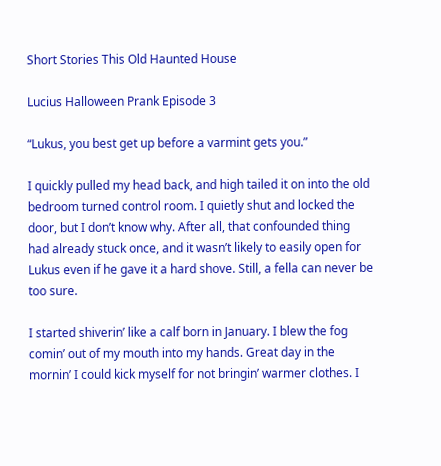Short Stories This Old Haunted House

Lucius Halloween Prank Episode 3

“Lukus, you best get up before a varmint gets you.”

I quickly pulled my head back, and high tailed it on into the old bedroom turned control room. I quietly shut and locked the door, but I don’t know why. After all, that confounded thing had already stuck once, and it wasn’t likely to easily open for Lukus even if he gave it a hard shove. Still, a fella can never be too sure.

I started shiverin’ like a calf born in January. I blew the fog comin’ out of my mouth into my hands. Great day in the mornin’ I could kick myself for not bringin’ warmer clothes. I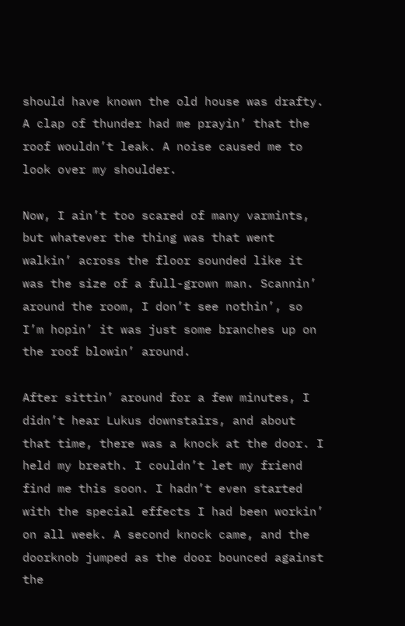should have known the old house was drafty. A clap of thunder had me prayin’ that the roof wouldn’t leak. A noise caused me to look over my shoulder.

Now, I ain’t too scared of many varmints, but whatever the thing was that went walkin’ across the floor sounded like it was the size of a full-grown man. Scannin’ around the room, I don’t see nothin’, so I’m hopin’ it was just some branches up on the roof blowin’ around.

After sittin’ around for a few minutes, I didn’t hear Lukus downstairs, and about that time, there was a knock at the door. I held my breath. I couldn’t let my friend find me this soon. I hadn’t even started with the special effects I had been workin’ on all week. A second knock came, and the doorknob jumped as the door bounced against the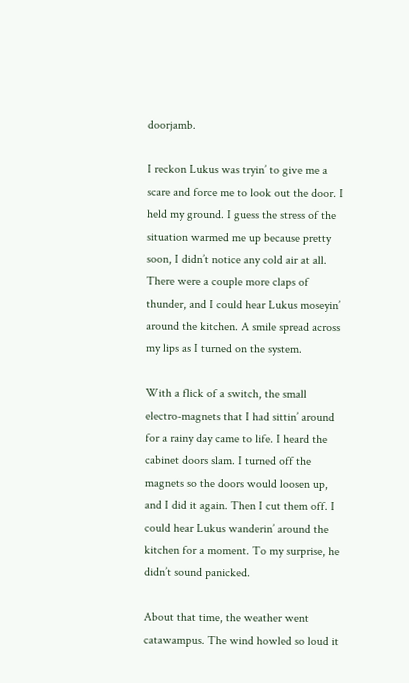doorjamb.

I reckon Lukus was tryin’ to give me a scare and force me to look out the door. I held my ground. I guess the stress of the situation warmed me up because pretty soon, I didn’t notice any cold air at all. There were a couple more claps of thunder, and I could hear Lukus moseyin’ around the kitchen. A smile spread across my lips as I turned on the system.

With a flick of a switch, the small electro-magnets that I had sittin’ around for a rainy day came to life. I heard the cabinet doors slam. I turned off the magnets so the doors would loosen up, and I did it again. Then I cut them off. I could hear Lukus wanderin’ around the kitchen for a moment. To my surprise, he didn’t sound panicked.

About that time, the weather went catawampus. The wind howled so loud it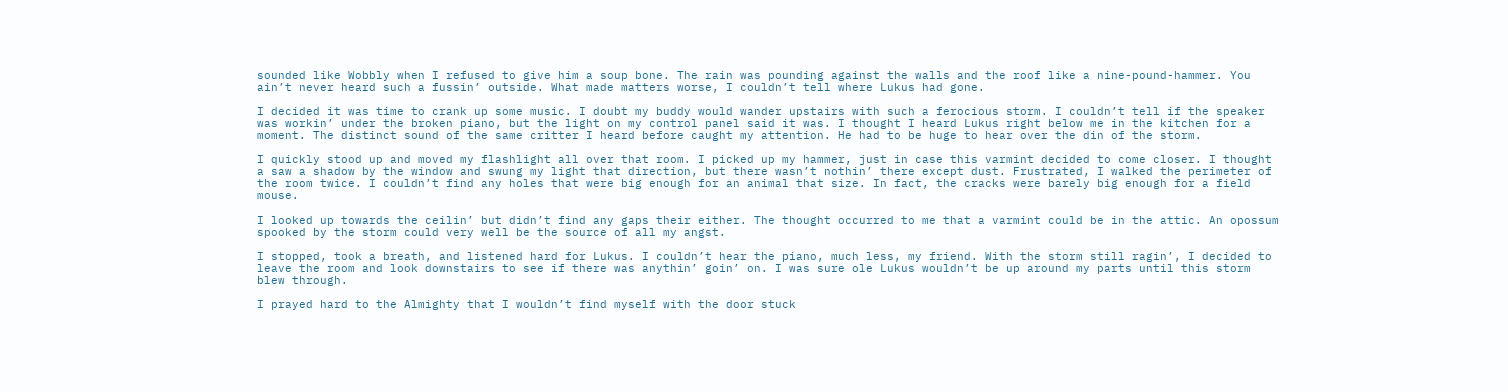sounded like Wobbly when I refused to give him a soup bone. The rain was pounding against the walls and the roof like a nine-pound-hammer. You ain’t never heard such a fussin’ outside. What made matters worse, I couldn’t tell where Lukus had gone.

I decided it was time to crank up some music. I doubt my buddy would wander upstairs with such a ferocious storm. I couldn’t tell if the speaker was workin’ under the broken piano, but the light on my control panel said it was. I thought I heard Lukus right below me in the kitchen for a moment. The distinct sound of the same critter I heard before caught my attention. He had to be huge to hear over the din of the storm.

I quickly stood up and moved my flashlight all over that room. I picked up my hammer, just in case this varmint decided to come closer. I thought a saw a shadow by the window and swung my light that direction, but there wasn’t nothin’ there except dust. Frustrated, I walked the perimeter of the room twice. I couldn’t find any holes that were big enough for an animal that size. In fact, the cracks were barely big enough for a field mouse.

I looked up towards the ceilin’ but didn’t find any gaps their either. The thought occurred to me that a varmint could be in the attic. An opossum spooked by the storm could very well be the source of all my angst.

I stopped, took a breath, and listened hard for Lukus. I couldn’t hear the piano, much less, my friend. With the storm still ragin’, I decided to leave the room and look downstairs to see if there was anythin’ goin’ on. I was sure ole Lukus wouldn’t be up around my parts until this storm blew through.

I prayed hard to the Almighty that I wouldn’t find myself with the door stuck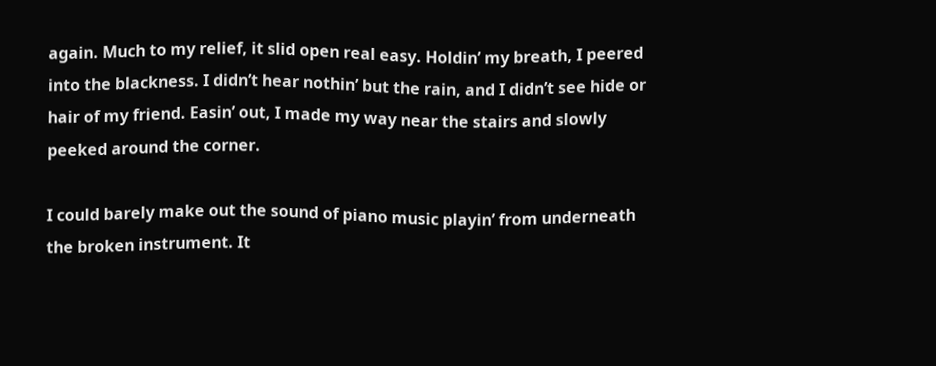again. Much to my relief, it slid open real easy. Holdin’ my breath, I peered into the blackness. I didn’t hear nothin’ but the rain, and I didn’t see hide or hair of my friend. Easin’ out, I made my way near the stairs and slowly peeked around the corner.

I could barely make out the sound of piano music playin’ from underneath the broken instrument. It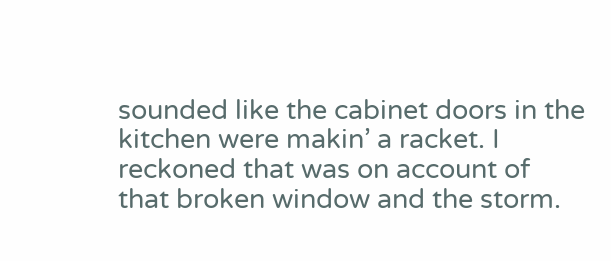sounded like the cabinet doors in the kitchen were makin’ a racket. I reckoned that was on account of that broken window and the storm.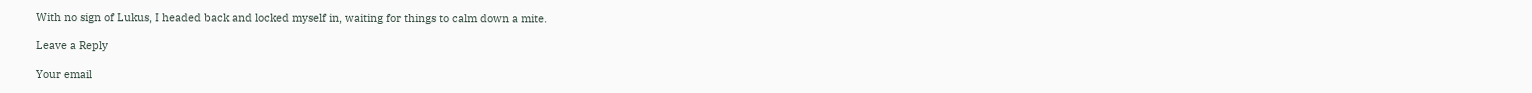With no sign of Lukus, I headed back and locked myself in, waiting for things to calm down a mite.

Leave a Reply

Your email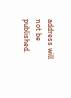address will not be published.